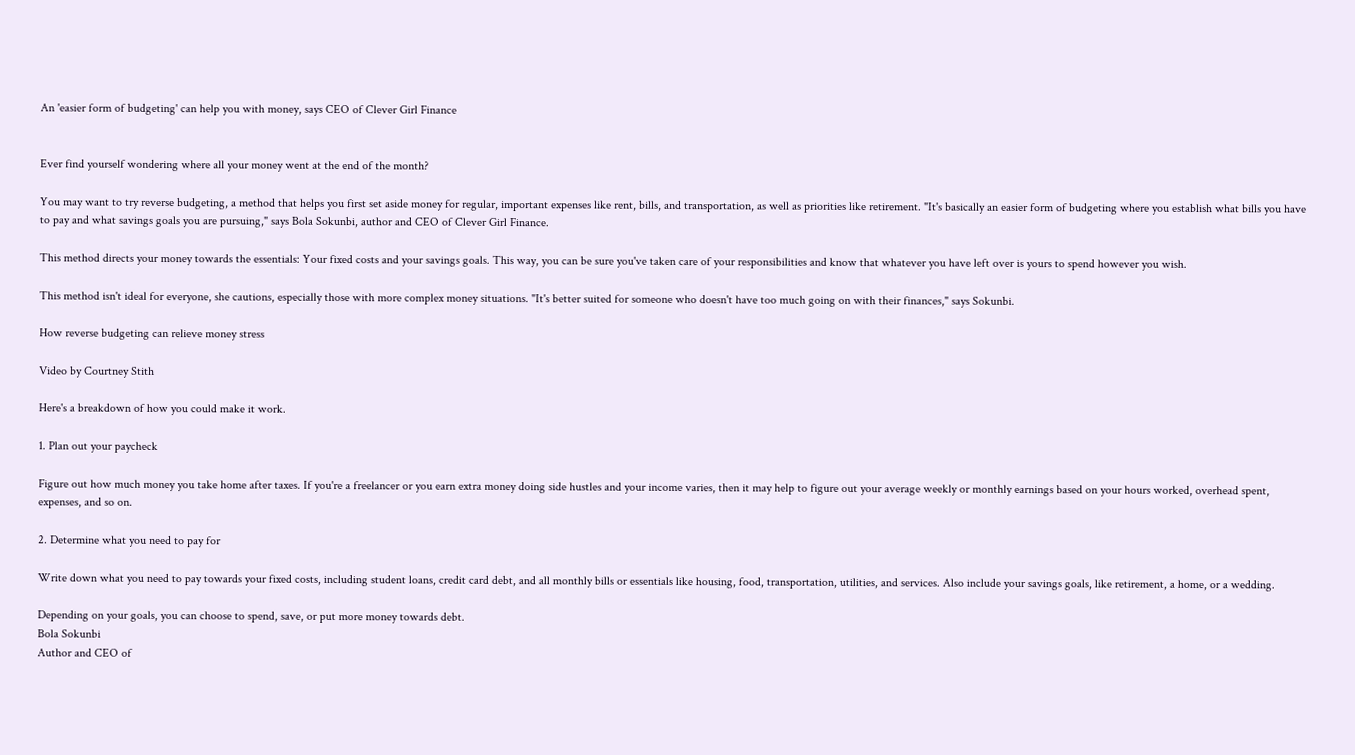An 'easier form of budgeting' can help you with money, says CEO of Clever Girl Finance


Ever find yourself wondering where all your money went at the end of the month?

You may want to try reverse budgeting, a method that helps you first set aside money for regular, important expenses like rent, bills, and transportation, as well as priorities like retirement. "It's basically an easier form of budgeting where you establish what bills you have to pay and what savings goals you are pursuing," says Bola Sokunbi, author and CEO of Clever Girl Finance.

This method directs your money towards the essentials: Your fixed costs and your savings goals. This way, you can be sure you've taken care of your responsibilities and know that whatever you have left over is yours to spend however you wish.

This method isn't ideal for everyone, she cautions, especially those with more complex money situations. "It's better suited for someone who doesn't have too much going on with their finances," says Sokunbi.

How reverse budgeting can relieve money stress

Video by Courtney Stith

Here's a breakdown of how you could make it work.

1. Plan out your paycheck

Figure out how much money you take home after taxes. If you're a freelancer or you earn extra money doing side hustles and your income varies, then it may help to figure out your average weekly or monthly earnings based on your hours worked, overhead spent, expenses, and so on.

2. Determine what you need to pay for

Write down what you need to pay towards your fixed costs, including student loans, credit card debt, and all monthly bills or essentials like housing, food, transportation, utilities, and services. Also include your savings goals, like retirement, a home, or a wedding.

Depending on your goals, you can choose to spend, save, or put more money towards debt.
Bola Sokunbi
Author and CEO of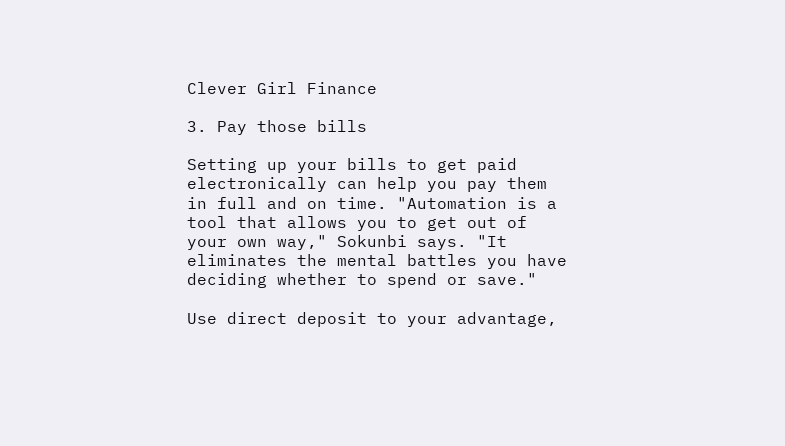Clever Girl Finance

3. Pay those bills

Setting up your bills to get paid electronically can help you pay them in full and on time. "Automation is a tool that allows you to get out of your own way," Sokunbi says. "It eliminates the mental battles you have deciding whether to spend or save."

Use direct deposit to your advantage,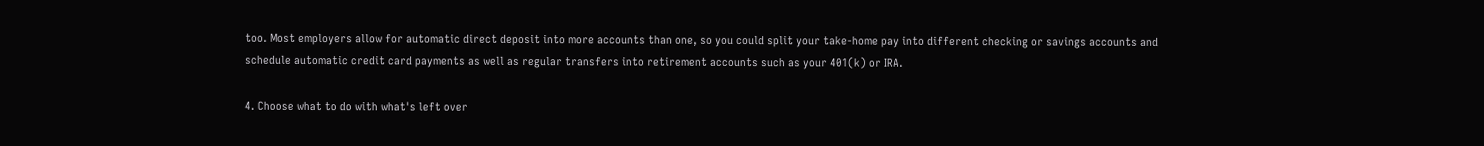too. Most employers allow for automatic direct deposit into more accounts than one, so you could split your take-home pay into different checking or savings accounts and schedule automatic credit card payments as well as regular transfers into retirement accounts such as your 401(k) or IRA.

4. Choose what to do with what's left over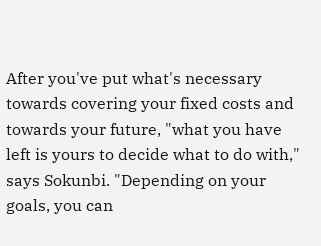After you've put what's necessary towards covering your fixed costs and towards your future, "what you have left is yours to decide what to do with," says Sokunbi. "Depending on your goals, you can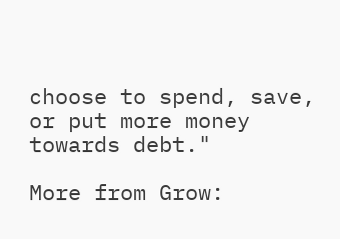choose to spend, save, or put more money towards debt."

More from Grow: